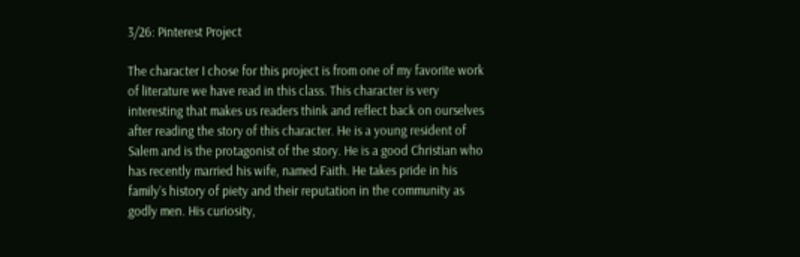3/26: Pinterest Project

The character I chose for this project is from one of my favorite work of literature we have read in this class. This character is very interesting that makes us readers think and reflect back on ourselves after reading the story of this character. He is a young resident of Salem and is the protagonist of the story. He is a good Christian who has recently married his wife, named Faith. He takes pride in his family’s history of piety and their reputation in the community as godly men. His curiosity,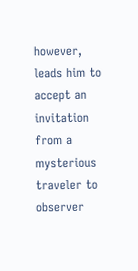however, leads him to accept an invitation from a mysterious traveler to observer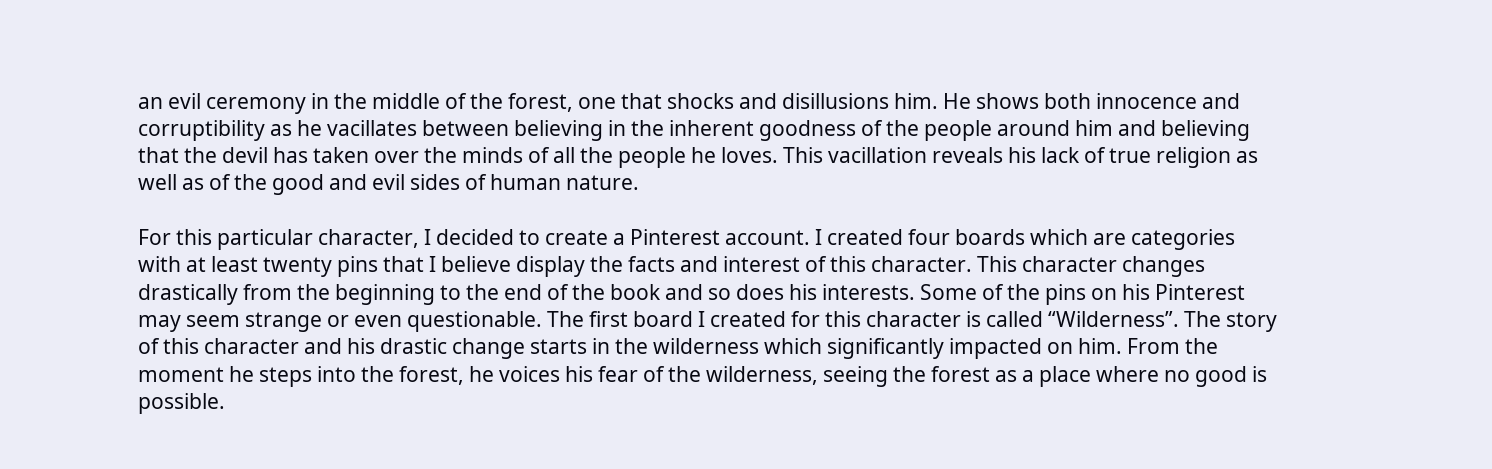an evil ceremony in the middle of the forest, one that shocks and disillusions him. He shows both innocence and corruptibility as he vacillates between believing in the inherent goodness of the people around him and believing that the devil has taken over the minds of all the people he loves. This vacillation reveals his lack of true religion as well as of the good and evil sides of human nature.

For this particular character, I decided to create a Pinterest account. I created four boards which are categories with at least twenty pins that I believe display the facts and interest of this character. This character changes drastically from the beginning to the end of the book and so does his interests. Some of the pins on his Pinterest may seem strange or even questionable. The first board I created for this character is called “Wilderness”. The story of this character and his drastic change starts in the wilderness which significantly impacted on him. From the moment he steps into the forest, he voices his fear of the wilderness, seeing the forest as a place where no good is possible.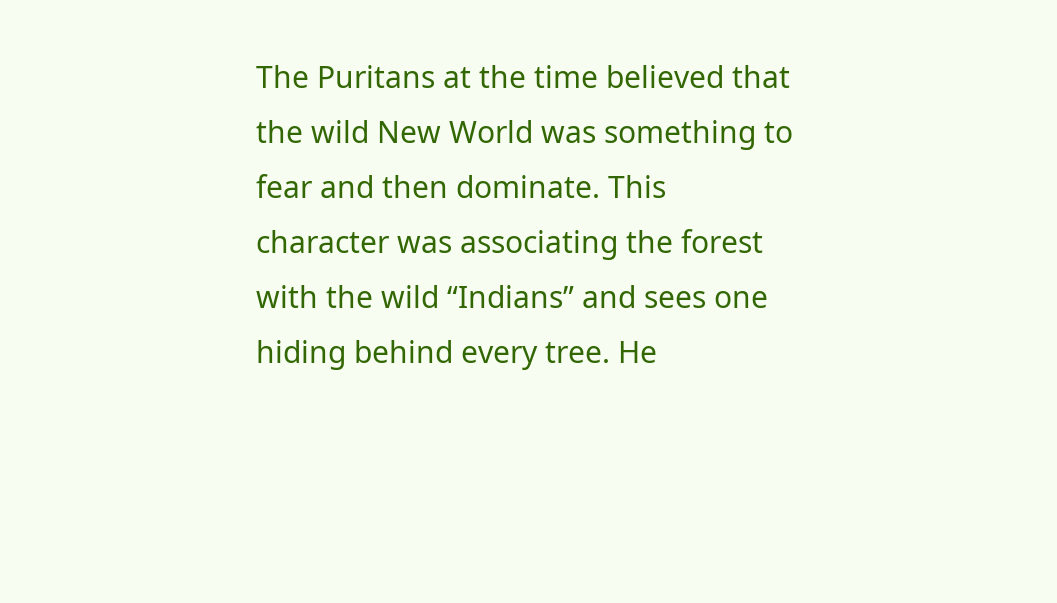The Puritans at the time believed that the wild New World was something to fear and then dominate. This character was associating the forest with the wild “Indians” and sees one hiding behind every tree. He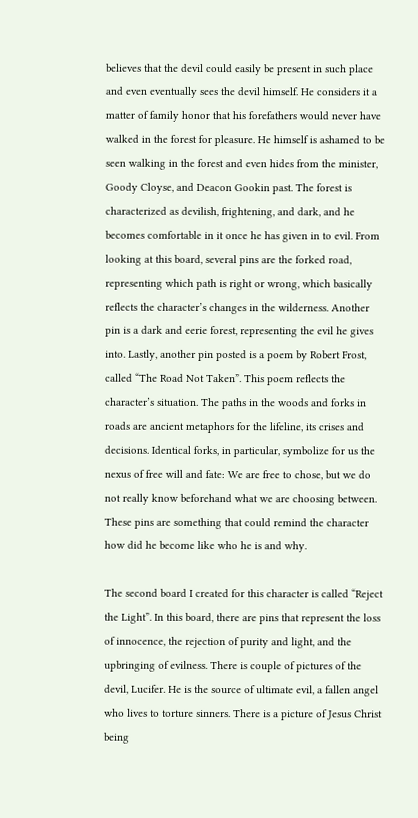believes that the devil could easily be present in such place and even eventually sees the devil himself. He considers it a matter of family honor that his forefathers would never have walked in the forest for pleasure. He himself is ashamed to be seen walking in the forest and even hides from the minister, Goody Cloyse, and Deacon Gookin past. The forest is characterized as devilish, frightening, and dark, and he becomes comfortable in it once he has given in to evil. From looking at this board, several pins are the forked road, representing which path is right or wrong, which basically reflects the character’s changes in the wilderness. Another pin is a dark and eerie forest, representing the evil he gives into. Lastly, another pin posted is a poem by Robert Frost, called “The Road Not Taken”. This poem reflects the character’s situation. The paths in the woods and forks in roads are ancient metaphors for the lifeline, its crises and decisions. Identical forks, in particular, symbolize for us the nexus of free will and fate: We are free to chose, but we do not really know beforehand what we are choosing between. These pins are something that could remind the character how did he become like who he is and why.

The second board I created for this character is called “Reject the Light”. In this board, there are pins that represent the loss of innocence, the rejection of purity and light, and the upbringing of evilness. There is couple of pictures of the devil, Lucifer. He is the source of ultimate evil, a fallen angel who lives to torture sinners. There is a picture of Jesus Christ being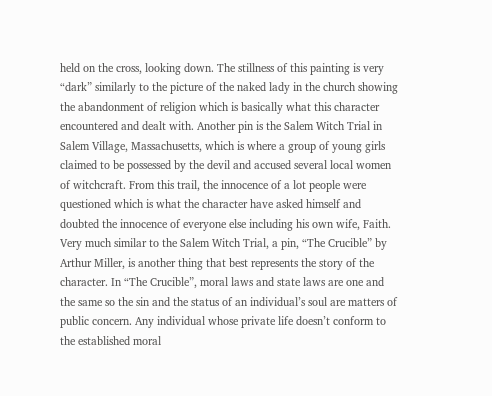held on the cross, looking down. The stillness of this painting is very “dark” similarly to the picture of the naked lady in the church showing the abandonment of religion which is basically what this character encountered and dealt with. Another pin is the Salem Witch Trial in Salem Village, Massachusetts, which is where a group of young girls claimed to be possessed by the devil and accused several local women of witchcraft. From this trail, the innocence of a lot people were questioned which is what the character have asked himself and doubted the innocence of everyone else including his own wife, Faith. Very much similar to the Salem Witch Trial, a pin, “The Crucible” by Arthur Miller, is another thing that best represents the story of the character. In “The Crucible”, moral laws and state laws are one and the same so the sin and the status of an individual’s soul are matters of public concern. Any individual whose private life doesn’t conform to the established moral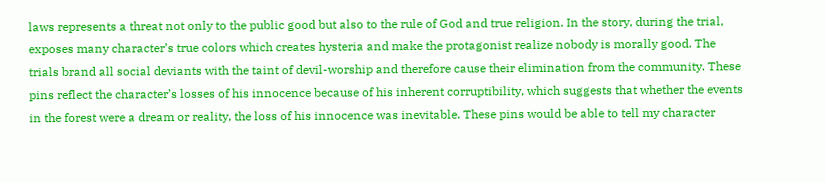laws represents a threat not only to the public good but also to the rule of God and true religion. In the story, during the trial, exposes many character’s true colors which creates hysteria and make the protagonist realize nobody is morally good. The trials brand all social deviants with the taint of devil-worship and therefore cause their elimination from the community. These pins reflect the character’s losses of his innocence because of his inherent corruptibility, which suggests that whether the events in the forest were a dream or reality, the loss of his innocence was inevitable. These pins would be able to tell my character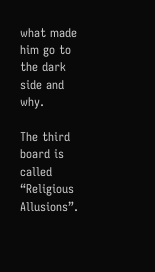what made him go to the dark side and why.

The third board is called “Religious Allusions”.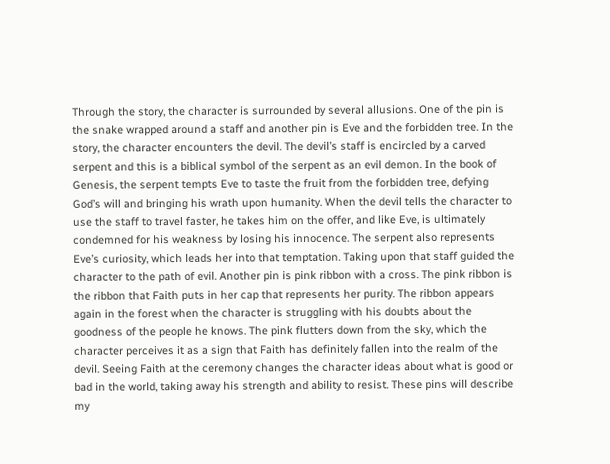Through the story, the character is surrounded by several allusions. One of the pin is the snake wrapped around a staff and another pin is Eve and the forbidden tree. In the story, the character encounters the devil. The devil’s staff is encircled by a carved serpent and this is a biblical symbol of the serpent as an evil demon. In the book of Genesis, the serpent tempts Eve to taste the fruit from the forbidden tree, defying God’s will and bringing his wrath upon humanity. When the devil tells the character to use the staff to travel faster, he takes him on the offer, and like Eve, is ultimately condemned for his weakness by losing his innocence. The serpent also represents Eve’s curiosity, which leads her into that temptation. Taking upon that staff guided the character to the path of evil. Another pin is pink ribbon with a cross. The pink ribbon is the ribbon that Faith puts in her cap that represents her purity. The ribbon appears again in the forest when the character is struggling with his doubts about the goodness of the people he knows. The pink flutters down from the sky, which the character perceives it as a sign that Faith has definitely fallen into the realm of the devil. Seeing Faith at the ceremony changes the character ideas about what is good or bad in the world, taking away his strength and ability to resist. These pins will describe my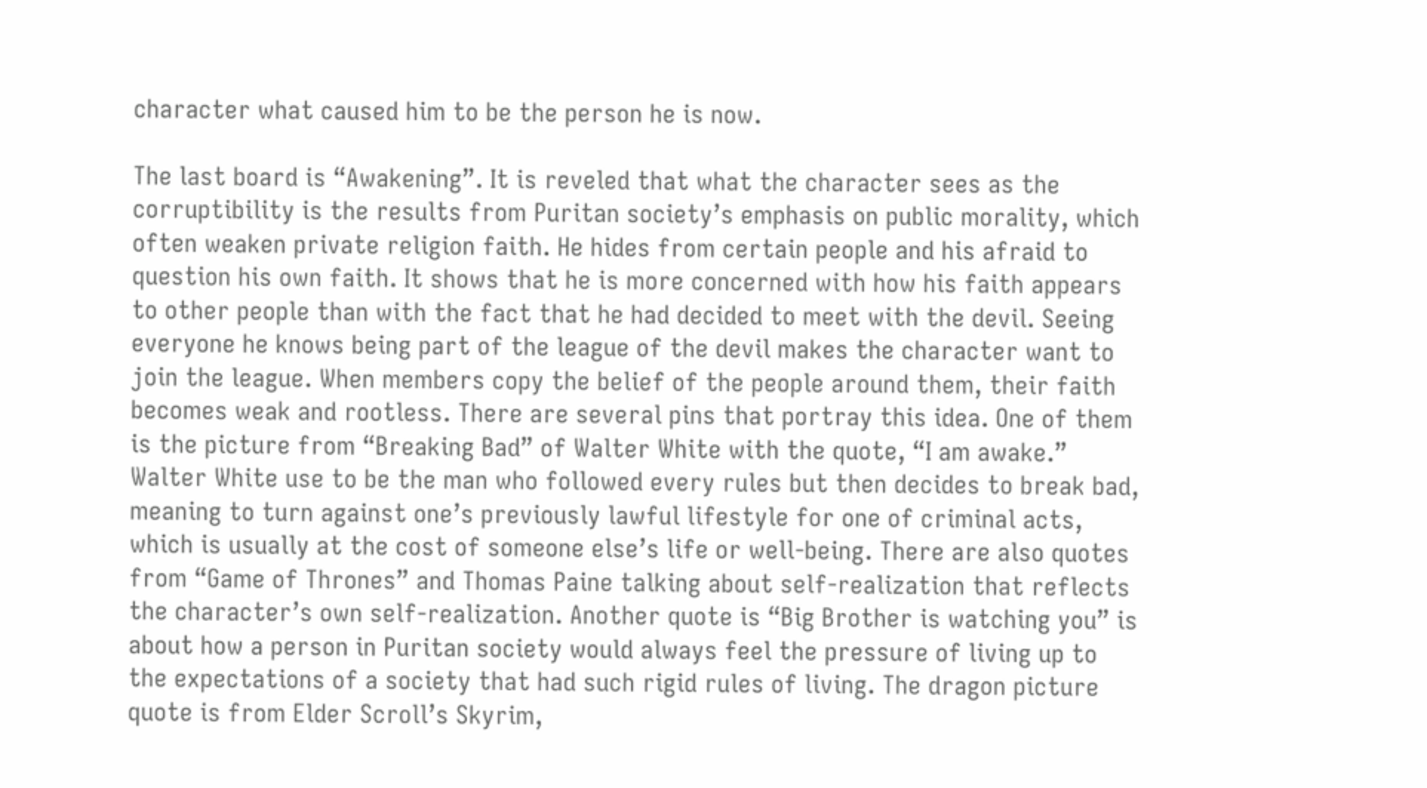character what caused him to be the person he is now.

The last board is “Awakening”. It is reveled that what the character sees as the corruptibility is the results from Puritan society’s emphasis on public morality, which often weaken private religion faith. He hides from certain people and his afraid to question his own faith. It shows that he is more concerned with how his faith appears to other people than with the fact that he had decided to meet with the devil. Seeing everyone he knows being part of the league of the devil makes the character want to join the league. When members copy the belief of the people around them, their faith becomes weak and rootless. There are several pins that portray this idea. One of them is the picture from “Breaking Bad” of Walter White with the quote, “I am awake.” Walter White use to be the man who followed every rules but then decides to break bad, meaning to turn against one’s previously lawful lifestyle for one of criminal acts, which is usually at the cost of someone else’s life or well-being. There are also quotes from “Game of Thrones” and Thomas Paine talking about self-realization that reflects the character’s own self-realization. Another quote is “Big Brother is watching you” is about how a person in Puritan society would always feel the pressure of living up to the expectations of a society that had such rigid rules of living. The dragon picture quote is from Elder Scroll’s Skyrim,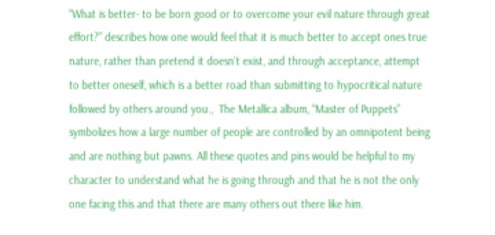“What is better- to be born good or to overcome your evil nature through great effort?” describes how one would feel that it is much better to accept ones true nature, rather than pretend it doesn’t exist, and through acceptance, attempt to better oneself, which is a better road than submitting to hypocritical nature followed by others around you.,  The Metallica album, “Master of Puppets” symbolizes how a large number of people are controlled by an omnipotent being and are nothing but pawns. All these quotes and pins would be helpful to my character to understand what he is going through and that he is not the only one facing this and that there are many others out there like him.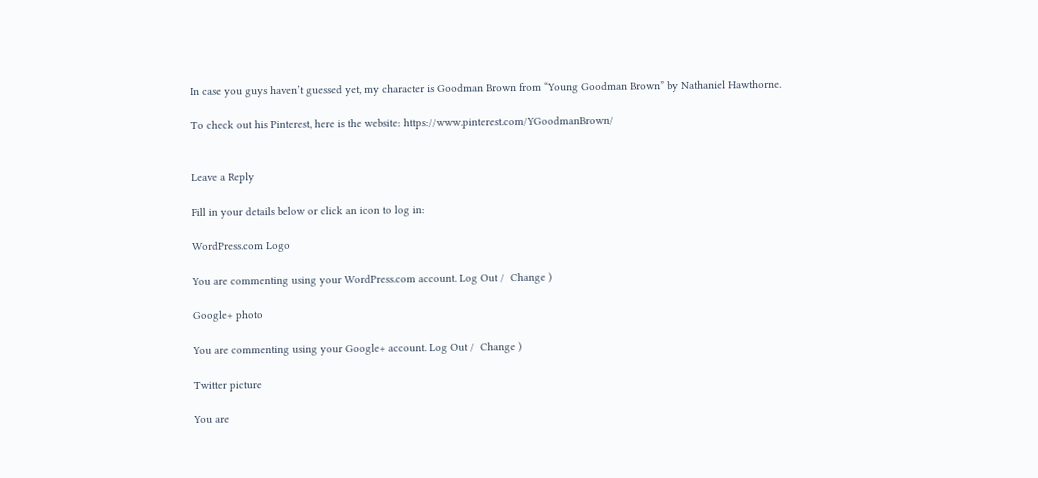In case you guys haven’t guessed yet, my character is Goodman Brown from “Young Goodman Brown” by Nathaniel Hawthorne.

To check out his Pinterest, here is the website: https://www.pinterest.com/YGoodmanBrown/


Leave a Reply

Fill in your details below or click an icon to log in:

WordPress.com Logo

You are commenting using your WordPress.com account. Log Out /  Change )

Google+ photo

You are commenting using your Google+ account. Log Out /  Change )

Twitter picture

You are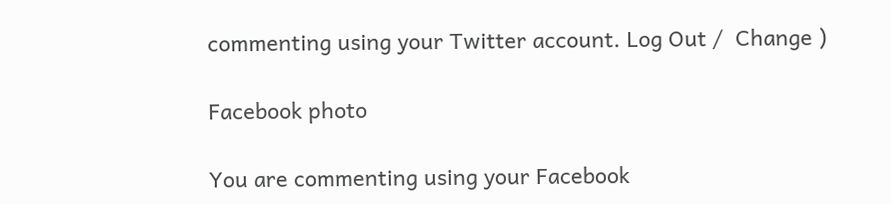commenting using your Twitter account. Log Out /  Change )

Facebook photo

You are commenting using your Facebook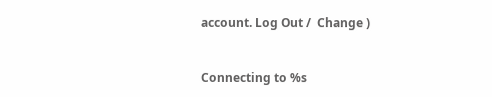account. Log Out /  Change )


Connecting to %s